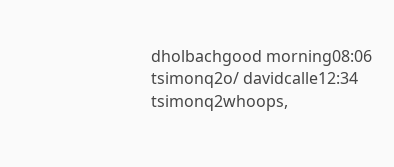dholbachgood morning08:06
tsimonq2o/ davidcalle12:34
tsimonq2whoops,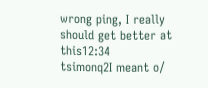wrong ping, I really should get better at this12:34
tsimonq2I meant o/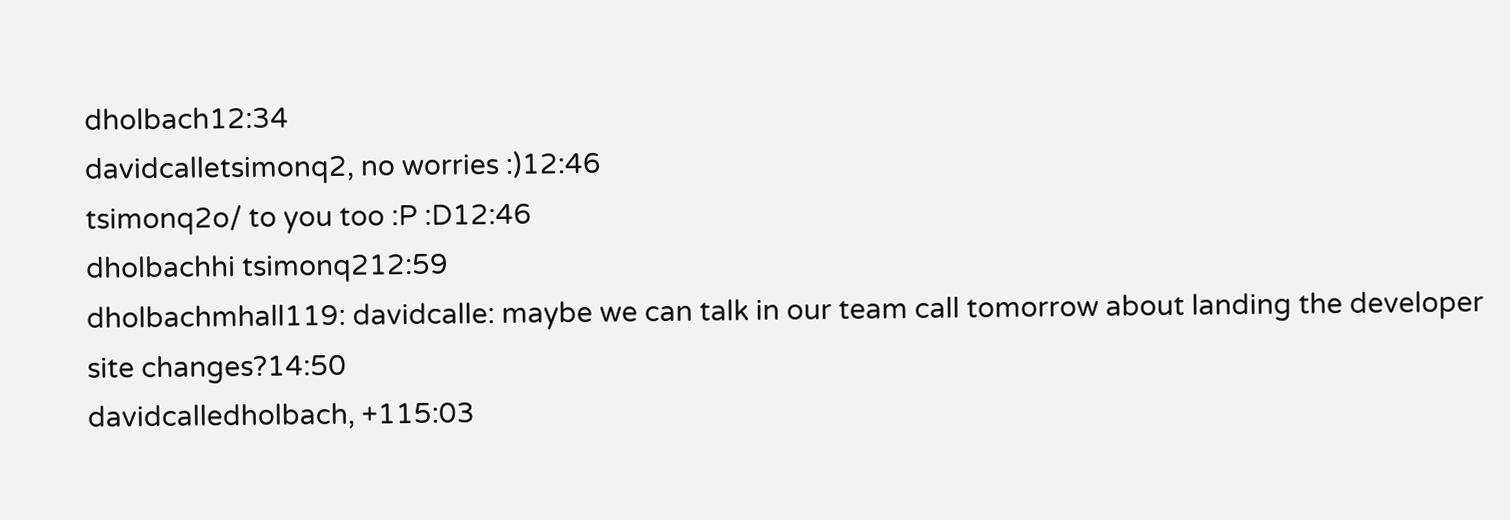dholbach12:34
davidcalletsimonq2, no worries :)12:46
tsimonq2o/ to you too :P :D12:46
dholbachhi tsimonq212:59
dholbachmhall119: davidcalle: maybe we can talk in our team call tomorrow about landing the developer site changes?14:50
davidcalledholbach, +115:03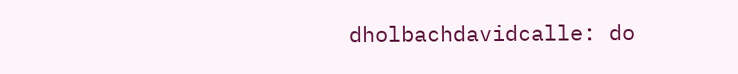dholbachdavidcalle: do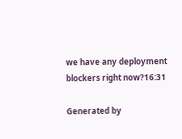we have any deployment blockers right now?16:31

Generated by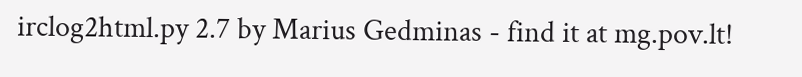irclog2html.py 2.7 by Marius Gedminas - find it at mg.pov.lt!